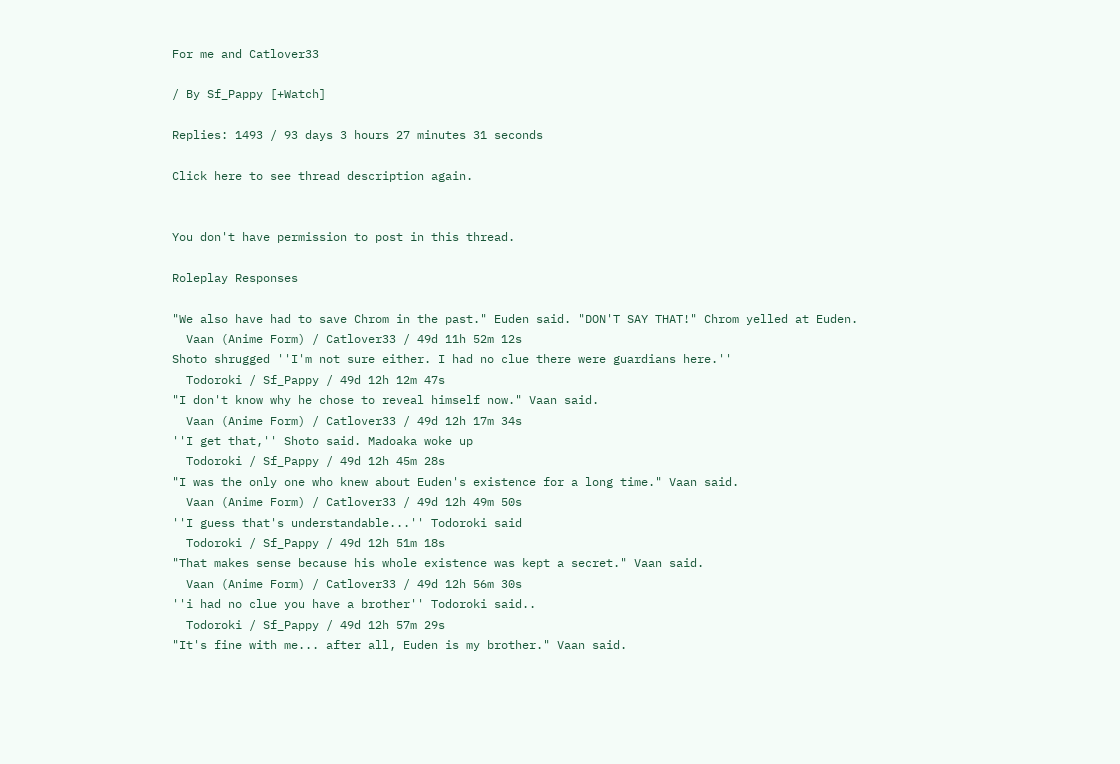For me and Catlover33

/ By Sf_Pappy [+Watch]

Replies: 1493 / 93 days 3 hours 27 minutes 31 seconds

Click here to see thread description again.


You don't have permission to post in this thread.

Roleplay Responses

"We also have had to save Chrom in the past." Euden said. "DON'T SAY THAT!" Chrom yelled at Euden.
  Vaan (Anime Form) / Catlover33 / 49d 11h 52m 12s
Shoto shrugged ''I'm not sure either. I had no clue there were guardians here.''
  Todoroki / Sf_Pappy / 49d 12h 12m 47s
"I don't know why he chose to reveal himself now." Vaan said.
  Vaan (Anime Form) / Catlover33 / 49d 12h 17m 34s
''I get that,'' Shoto said. Madoaka woke up
  Todoroki / Sf_Pappy / 49d 12h 45m 28s
"I was the only one who knew about Euden's existence for a long time." Vaan said.
  Vaan (Anime Form) / Catlover33 / 49d 12h 49m 50s
''I guess that's understandable...'' Todoroki said
  Todoroki / Sf_Pappy / 49d 12h 51m 18s
"That makes sense because his whole existence was kept a secret." Vaan said.
  Vaan (Anime Form) / Catlover33 / 49d 12h 56m 30s
''i had no clue you have a brother'' Todoroki said..
  Todoroki / Sf_Pappy / 49d 12h 57m 29s
"It's fine with me... after all, Euden is my brother." Vaan said.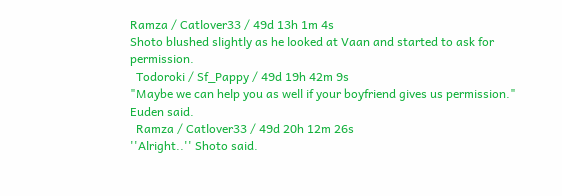Ramza / Catlover33 / 49d 13h 1m 4s
Shoto blushed slightly as he looked at Vaan and started to ask for permission.
  Todoroki / Sf_Pappy / 49d 19h 42m 9s
"Maybe we can help you as well if your boyfriend gives us permission." Euden said.
  Ramza / Catlover33 / 49d 20h 12m 26s
''Alright..'' Shoto said.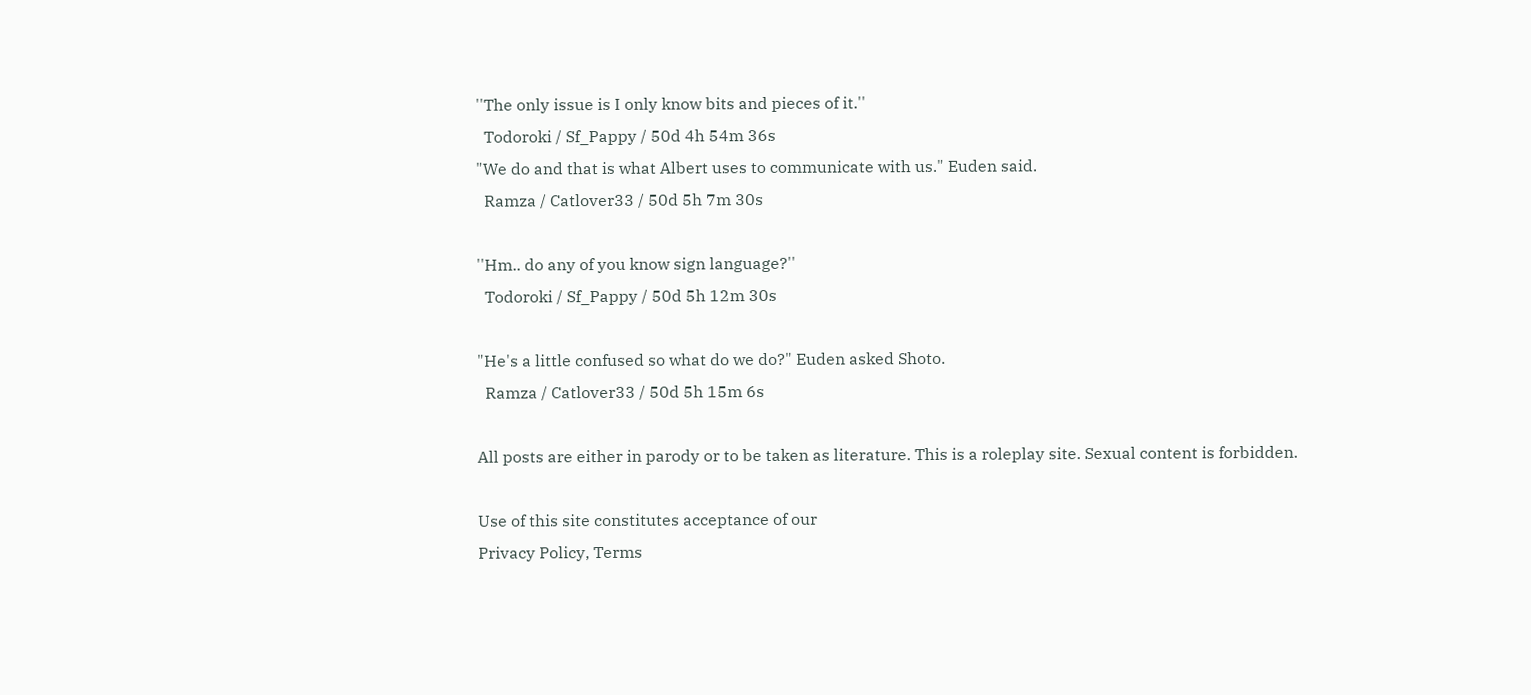''The only issue is I only know bits and pieces of it.''
  Todoroki / Sf_Pappy / 50d 4h 54m 36s
"We do and that is what Albert uses to communicate with us." Euden said.
  Ramza / Catlover33 / 50d 5h 7m 30s

''Hm.. do any of you know sign language?''
  Todoroki / Sf_Pappy / 50d 5h 12m 30s

"He's a little confused so what do we do?" Euden asked Shoto.
  Ramza / Catlover33 / 50d 5h 15m 6s

All posts are either in parody or to be taken as literature. This is a roleplay site. Sexual content is forbidden.

Use of this site constitutes acceptance of our
Privacy Policy, Terms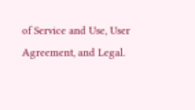of Service and Use, User Agreement, and Legal.